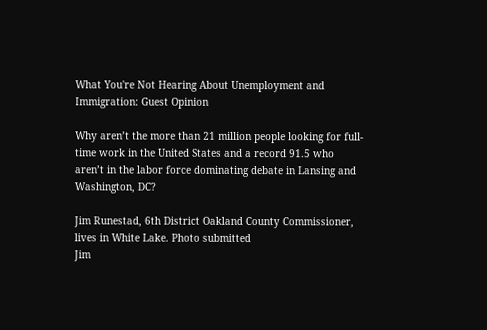What You're Not Hearing About Unemployment and Immigration: Guest Opinion

Why aren’t the more than 21 million people looking for full-time work in the United States and a record 91.5 who aren’t in the labor force dominating debate in Lansing and Washington, DC?

Jim Runestad, 6th District Oakland County Commissioner, lives in White Lake. Photo submitted
Jim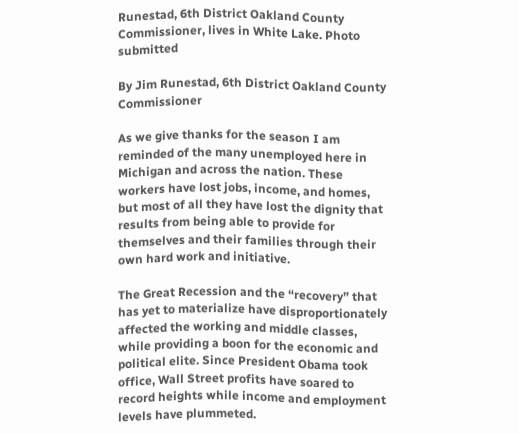Runestad, 6th District Oakland County Commissioner, lives in White Lake. Photo submitted

By Jim Runestad, 6th District Oakland County Commissioner

As we give thanks for the season I am reminded of the many unemployed here in Michigan and across the nation. These workers have lost jobs, income, and homes, but most of all they have lost the dignity that results from being able to provide for themselves and their families through their own hard work and initiative.

The Great Recession and the “recovery” that has yet to materialize have disproportionately affected the working and middle classes, while providing a boon for the economic and political elite. Since President Obama took office, Wall Street profits have soared to record heights while income and employment levels have plummeted.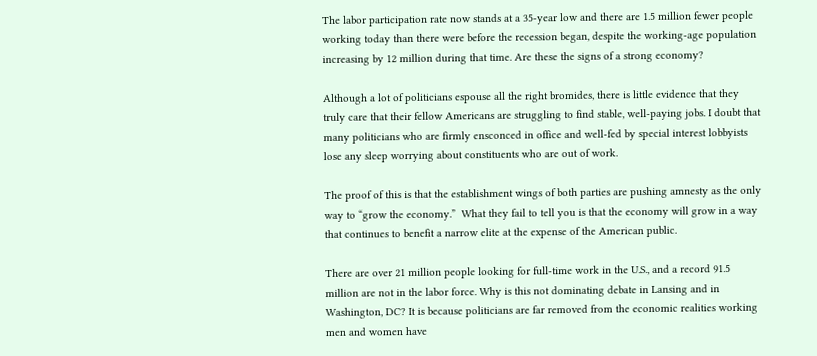The labor participation rate now stands at a 35-year low and there are 1.5 million fewer people working today than there were before the recession began, despite the working-age population increasing by 12 million during that time. Are these the signs of a strong economy?

Although a lot of politicians espouse all the right bromides, there is little evidence that they truly care that their fellow Americans are struggling to find stable, well-paying jobs. I doubt that many politicians who are firmly ensconced in office and well-fed by special interest lobbyists lose any sleep worrying about constituents who are out of work.

The proof of this is that the establishment wings of both parties are pushing amnesty as the only way to “grow the economy.”  What they fail to tell you is that the economy will grow in a way that continues to benefit a narrow elite at the expense of the American public.

There are over 21 million people looking for full-time work in the U.S., and a record 91.5 million are not in the labor force. Why is this not dominating debate in Lansing and in Washington, DC? It is because politicians are far removed from the economic realities working men and women have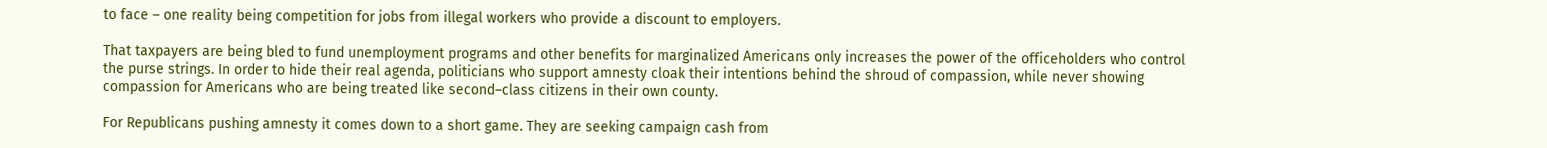to face – one reality being competition for jobs from illegal workers who provide a discount to employers.

That taxpayers are being bled to fund unemployment programs and other benefits for marginalized Americans only increases the power of the officeholders who control the purse strings. In order to hide their real agenda, politicians who support amnesty cloak their intentions behind the shroud of compassion, while never showing compassion for Americans who are being treated like second–class citizens in their own county.

For Republicans pushing amnesty it comes down to a short game. They are seeking campaign cash from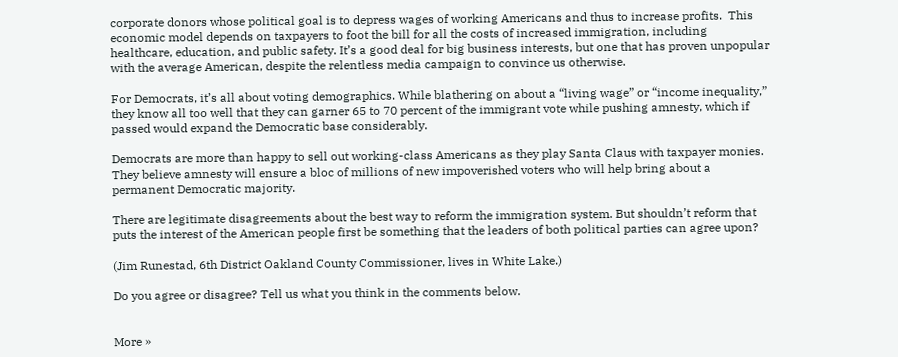corporate donors whose political goal is to depress wages of working Americans and thus to increase profits.  This economic model depends on taxpayers to foot the bill for all the costs of increased immigration, including healthcare, education, and public safety. It’s a good deal for big business interests, but one that has proven unpopular with the average American, despite the relentless media campaign to convince us otherwise.

For Democrats, it’s all about voting demographics. While blathering on about a “living wage” or “income inequality,” they know all too well that they can garner 65 to 70 percent of the immigrant vote while pushing amnesty, which if passed would expand the Democratic base considerably.

Democrats are more than happy to sell out working-class Americans as they play Santa Claus with taxpayer monies. They believe amnesty will ensure a bloc of millions of new impoverished voters who will help bring about a permanent Democratic majority.

There are legitimate disagreements about the best way to reform the immigration system. But shouldn’t reform that puts the interest of the American people first be something that the leaders of both political parties can agree upon?

(Jim Runestad, 6th District Oakland County Commissioner, lives in White Lake.)

Do you agree or disagree? Tell us what you think in the comments below.


More »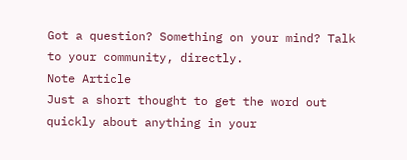Got a question? Something on your mind? Talk to your community, directly.
Note Article
Just a short thought to get the word out quickly about anything in your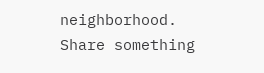neighborhood.
Share something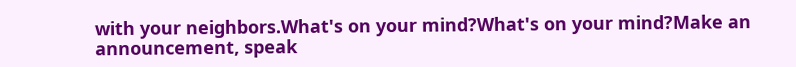with your neighbors.What's on your mind?What's on your mind?Make an announcement, speak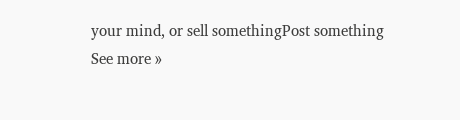your mind, or sell somethingPost something
See more »